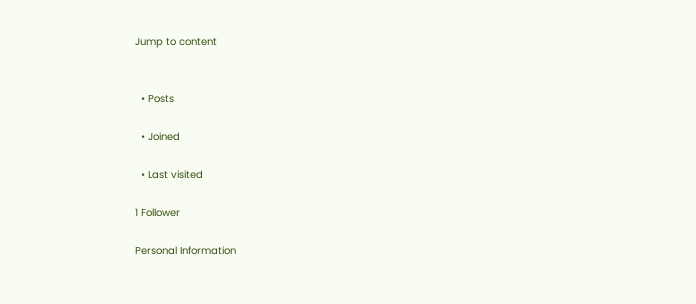Jump to content


  • Posts

  • Joined

  • Last visited

1 Follower

Personal Information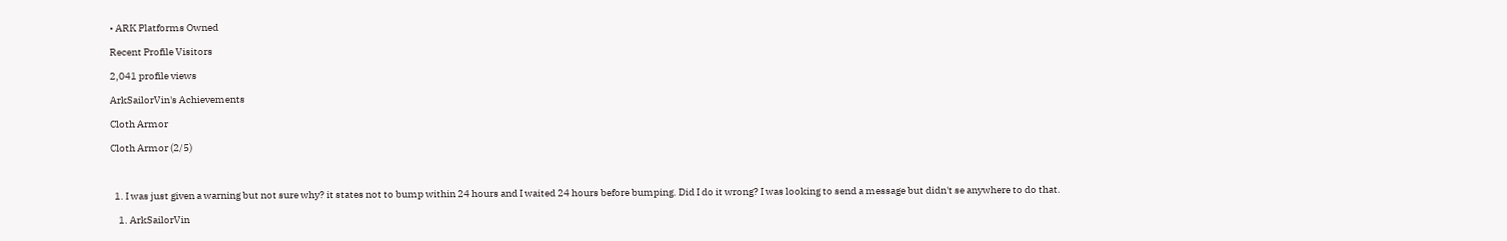• ARK Platforms Owned

Recent Profile Visitors

2,041 profile views

ArkSailorVin's Achievements

Cloth Armor

Cloth Armor (2/5)



  1. I was just given a warning but not sure why? it states not to bump within 24 hours and I waited 24 hours before bumping. Did I do it wrong? I was looking to send a message but didn't se anywhere to do that.

    1. ArkSailorVin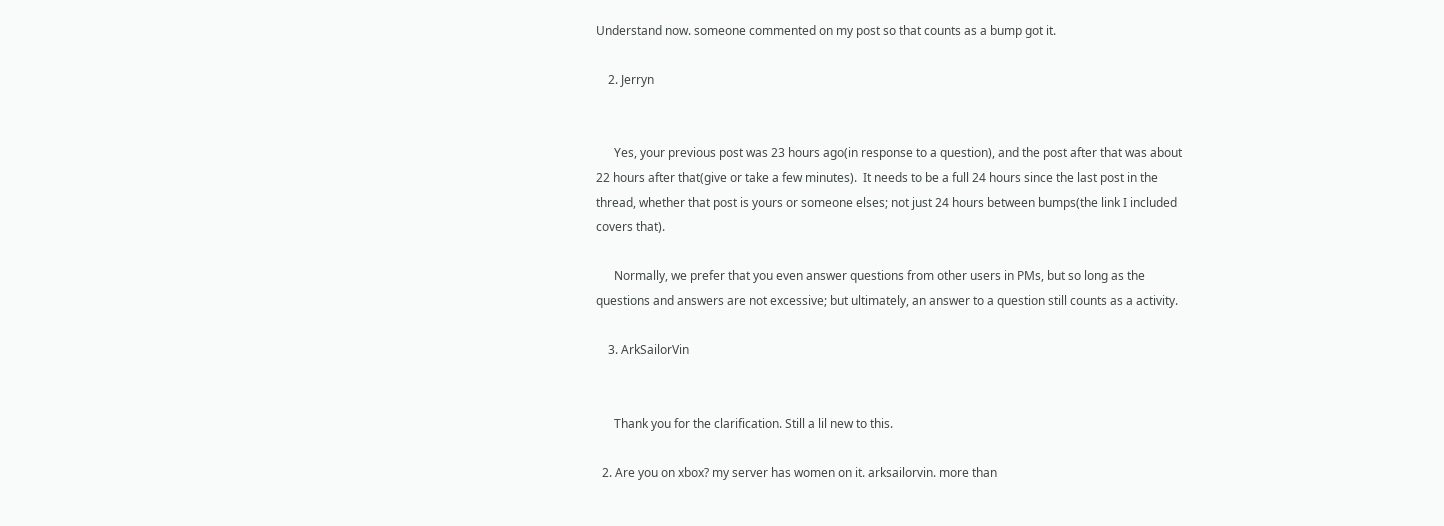Understand now. someone commented on my post so that counts as a bump got it.

    2. Jerryn


      Yes, your previous post was 23 hours ago(in response to a question), and the post after that was about 22 hours after that(give or take a few minutes).  It needs to be a full 24 hours since the last post in the thread, whether that post is yours or someone elses; not just 24 hours between bumps(the link I included covers that).

      Normally, we prefer that you even answer questions from other users in PMs, but so long as the questions and answers are not excessive; but ultimately, an answer to a question still counts as a activity.

    3. ArkSailorVin


      Thank you for the clarification. Still a lil new to this.

  2. Are you on xbox? my server has women on it. arksailorvin. more than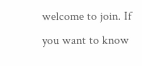welcome to join. If you want to know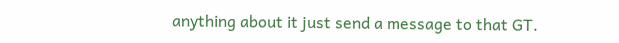anything about it just send a message to that GT.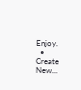Enjoy.
  • Create New...